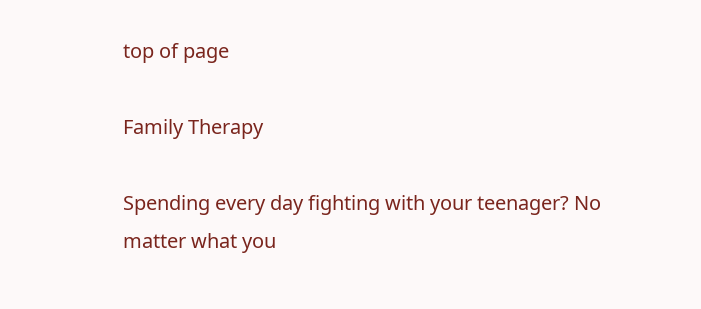top of page

Family Therapy

Spending every day fighting with your teenager? No matter what you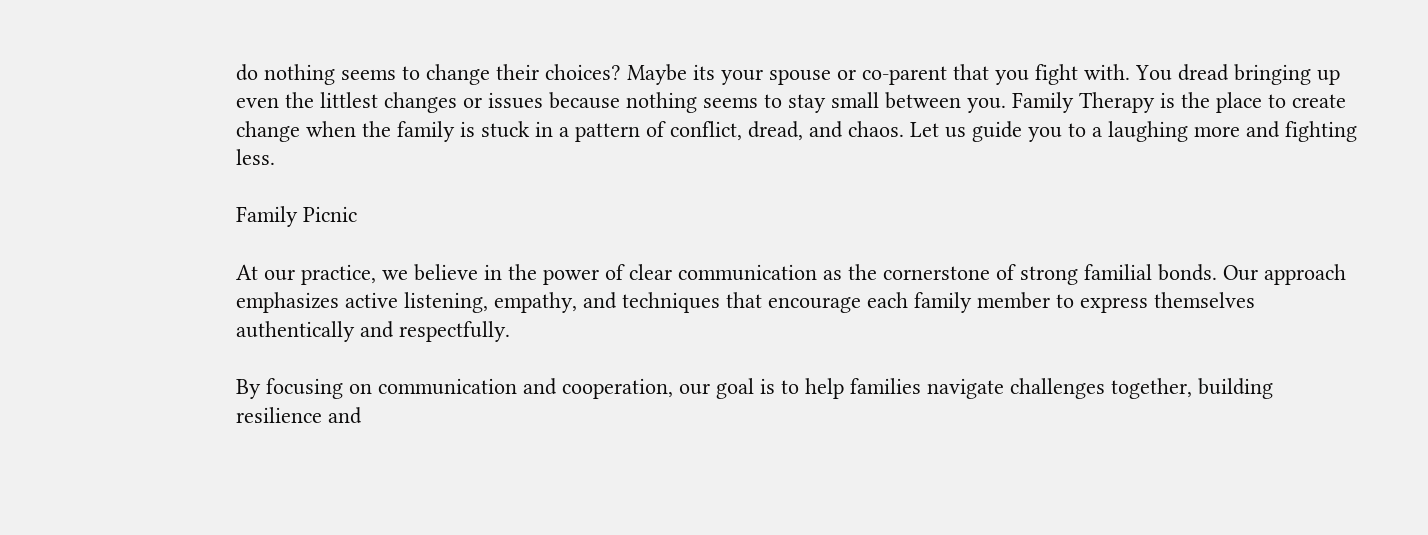do nothing seems to change their choices? Maybe its your spouse or co-parent that you fight with. You dread bringing up even the littlest changes or issues because nothing seems to stay small between you. Family Therapy is the place to create change when the family is stuck in a pattern of conflict, dread, and chaos. Let us guide you to a laughing more and fighting less.

Family Picnic

At our practice, we believe in the power of clear communication as the cornerstone of strong familial bonds. Our approach emphasizes active listening, empathy, and techniques that encourage each family member to express themselves authentically and respectfully.

By focusing on communication and cooperation, our goal is to help families navigate challenges together, building resilience and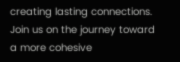creating lasting connections. Join us on the journey toward a more cohesive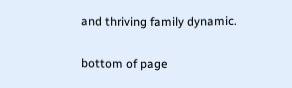and thriving family dynamic.

bottom of page